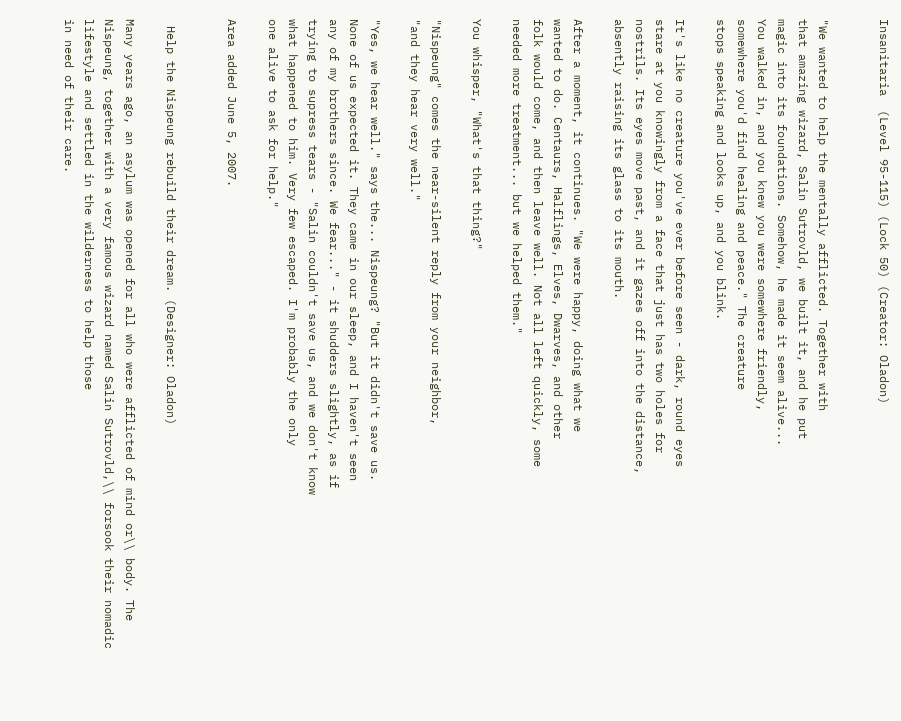Insanitaria  (Level 95-115) (Lock 50) (Creator: Oladon)


"We wanted to help the mentally afflicted. Together with
that amazing wizard, Salin Sutrovld, we built it, and he put
magic into its foundations. Somehow, he made it seem alive...
You walked in, and you knew you were somewhere friendly,
somewhere you'd find healing and peace." The creature
stops speaking and looks up, and you blink.

It's like no creature you've ever before seen - dark, round eyes
stare at you knowingly from a face that just has two holes for
nostrils. Its eyes move past, and it gazes off into the distance,
absently raising its glass to its mouth.

After a moment, it continues. "We were happy, doing what we
wanted to do. Centaurs, Halflings, Elves, Dwarves, and other
folk would come, and then leave well. Not all left quickly, some
needed more treatment... but we helped them."

You whisper, "What's that thing?"

"Nispeung" comes the near-silent reply from your neighbor,
"and they hear very well."

"Yes, we hear well." says the... Nispeung? "But it didn't save us.
None of us expected it. They came in our sleep, and I haven't seen
any of my brothers since. We fear..." - it shudders slightly, as if
trying to supress tears - "Salin couldn't save us, and we don't know
what happened to him. Very few escaped. I'm probably the only
one alive to ask for help."

Area added June 5, 2007.


 Help the Nispeung rebuild their dream. (Designer: Oladon)

Many years ago, an asylum was opened for all who were afflicted of mind or\\ body. The Nispeung, together with a very famous wizard named Salin Sutrovld,\\ forsook their nomadic lifestyle and settled in the wilderness to help those
in need of their care.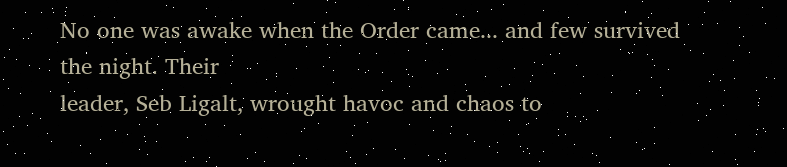No one was awake when the Order came... and few survived the night. Their
leader, Seb Ligalt, wrought havoc and chaos to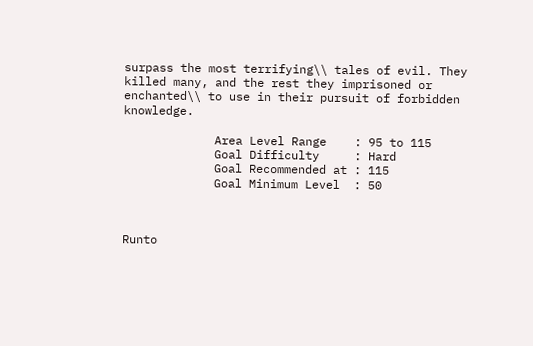surpass the most terrifying\\ tales of evil. They killed many, and the rest they imprisoned or enchanted\\ to use in their pursuit of forbidden knowledge.

             Area Level Range    : 95 to 115
             Goal Difficulty     : Hard
             Goal Recommended at : 115
             Goal Minimum Level  : 50



Runto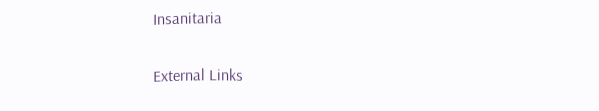Insanitaria

External Links